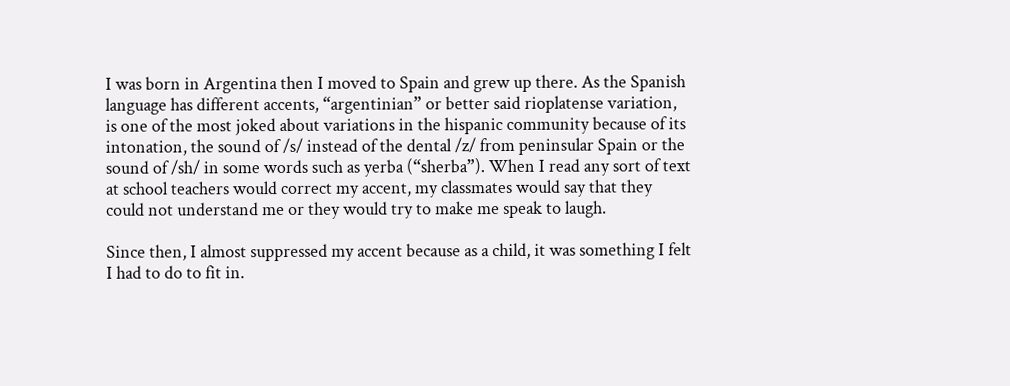I was born in Argentina then I moved to Spain and grew up there. As the Spanish language has different accents, “argentinian” or better said rioplatense variation, is one of the most joked about variations in the hispanic community because of its intonation, the sound of /s/ instead of the dental /z/ from peninsular Spain or the sound of /sh/ in some words such as yerba (“sherba”). When I read any sort of text at school teachers would correct my accent, my classmates would say that they could not understand me or they would try to make me speak to laugh.

Since then, I almost suppressed my accent because as a child, it was something I felt I had to do to fit in.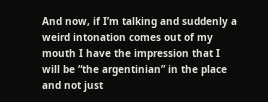And now, if I’m talking and suddenly a weird intonation comes out of my mouth I have the impression that I will be “the argentinian” in the place and not just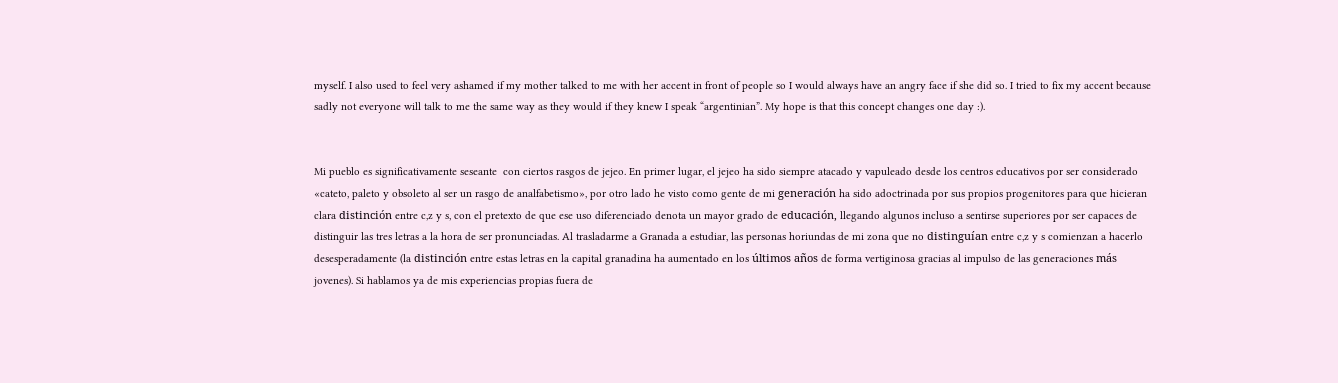myself. I also used to feel very ashamed if my mother talked to me with her accent in front of people so I would always have an angry face if she did so. I tried to fix my accent because sadly not everyone will talk to me the same way as they would if they knew I speak “argentinian”. My hope is that this concept changes one day :).


Mi pueblo es significativamente seseante  con ciertos rasgos de jejeo. En primer lugar, el jejeo ha sido siempre atacado y vapuleado desde los centros educativos por ser considerado «cateto, paleto y obsoleto al ser un rasgo de analfabetismo», por otro lado he visto como gente de mi generación ha sido adoctrinada por sus propios progenitores para que hicieran clara distinción entre c,z y s, con el pretexto de que ese uso diferenciado denota un mayor grado de educación, llegando algunos incluso a sentirse superiores por ser capaces de distinguir las tres letras a la hora de ser pronunciadas. Al trasladarme a Granada a estudiar, las personas horiundas de mi zona que no distinguían entre c,z y s comienzan a hacerlo desesperadamente (la distinción entre estas letras en la capital granadina ha aumentado en los últimos años de forma vertiginosa gracias al impulso de las generaciones más jovenes). Si hablamos ya de mis experiencias propias fuera de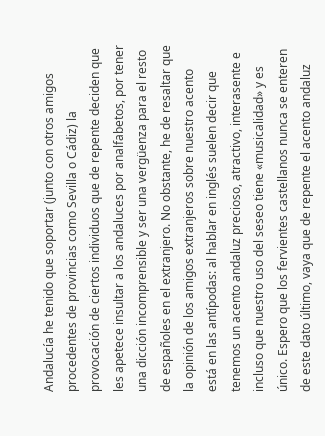Andalucía he tenido que soportar (junto con otros amigos procedentes de provincias como Sevilla o Cádiz) la provocación de ciertos individuos que de repente deciden que les apetece insultar a los andaluces por analfabetos, por tener una dicción incomprensible y ser una vergüenza para el resto de españoles en el extranjero. No obstante, he de resaltar que la opinión de los amigos extranjeros sobre nuestro acento está en las antípodas: al hablar en inglés suelen decir que tenemos un acento andaluz precioso, atractivo, interasente e incluso que nuestro uso del seseo tiene «musicalidad» y es único. Espero que los fervientes castellanos nunca se enteren de este dato último, vaya que de repente el acento andaluz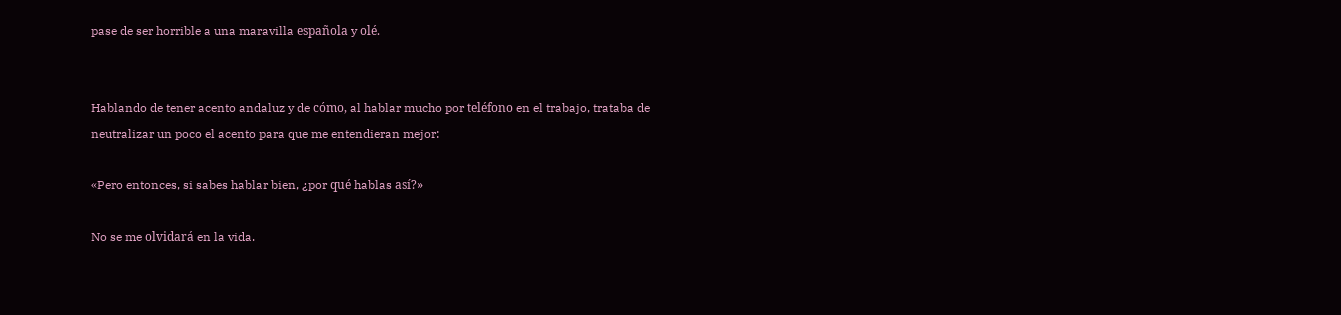pase de ser horrible a una maravilla española y olé.


Hablando de tener acento andaluz y de cómo, al hablar mucho por teléfono en el trabajo, trataba de neutralizar un poco el acento para que me entendieran mejor:

«Pero entonces, si sabes hablar bien, ¿por qué hablas así?»

No se me olvidará en la vida.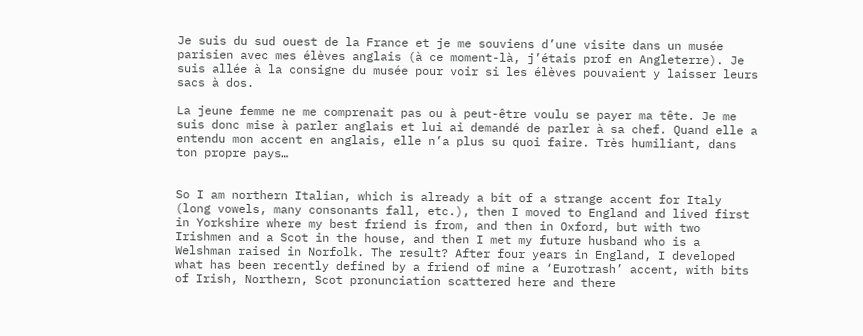Je suis du sud ouest de la France et je me souviens d’une visite dans un musée parisien avec mes élèves anglais (à ce moment-là, j’étais prof en Angleterre). Je suis allée à la consigne du musée pour voir si les élèves pouvaient y laisser leurs sacs à dos.

La jeune femme ne me comprenait pas ou à peut-être voulu se payer ma tête. Je me suis donc mise à parler anglais et lui ai demandé de parler à sa chef. Quand elle a entendu mon accent en anglais, elle n’a plus su quoi faire. Très humiliant, dans ton propre pays…


So I am northern Italian, which is already a bit of a strange accent for Italy (long vowels, many consonants fall, etc.), then I moved to England and lived first in Yorkshire where my best friend is from, and then in Oxford, but with two Irishmen and a Scot in the house, and then I met my future husband who is a Welshman raised in Norfolk. The result? After four years in England, I developed what has been recently defined by a friend of mine a ‘Eurotrash’ accent, with bits of Irish, Northern, Scot pronunciation scattered here and there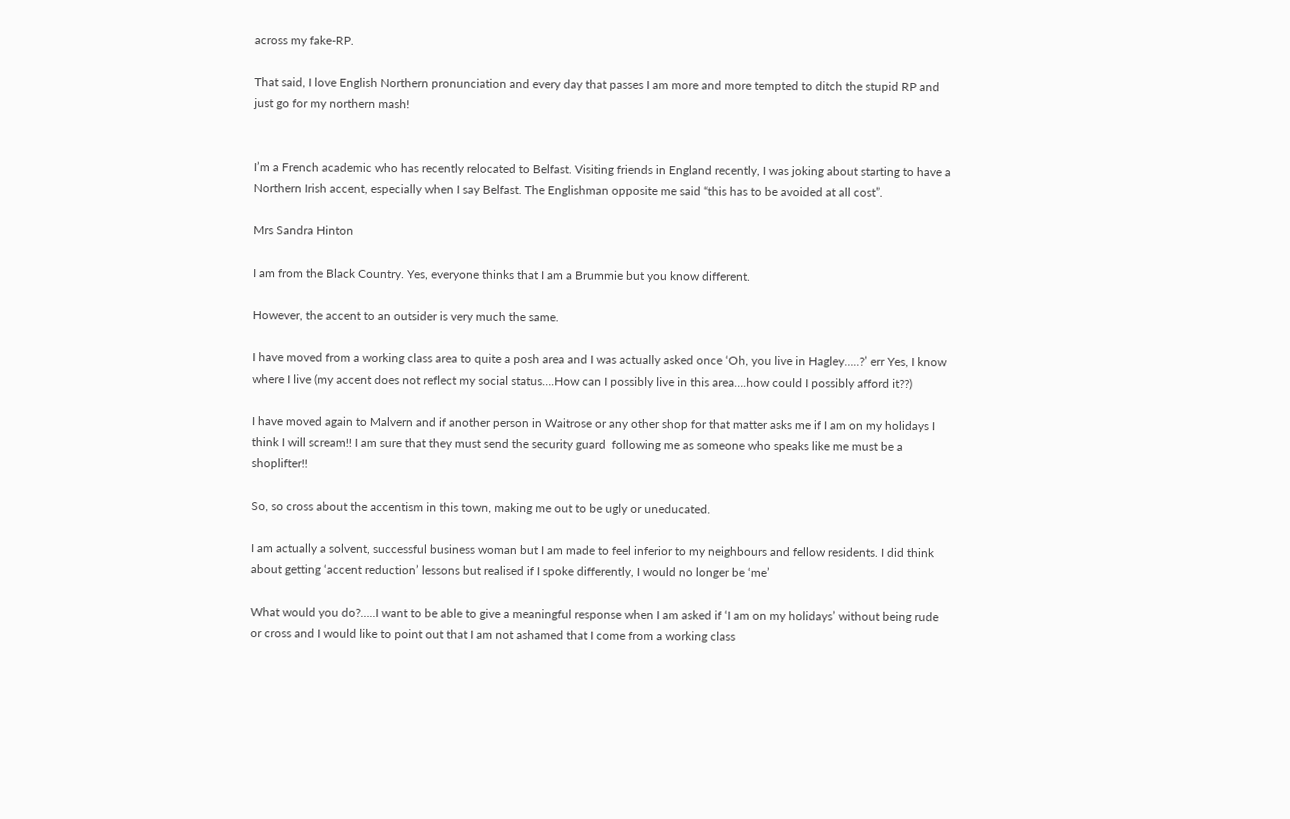across my fake-RP.

That said, I love English Northern pronunciation and every day that passes I am more and more tempted to ditch the stupid RP and just go for my northern mash!


I’m a French academic who has recently relocated to Belfast. Visiting friends in England recently, I was joking about starting to have a Northern Irish accent, especially when I say Belfast. The Englishman opposite me said “this has to be avoided at all cost”.

Mrs Sandra Hinton

I am from the Black Country. Yes, everyone thinks that I am a Brummie but you know different.

However, the accent to an outsider is very much the same.

I have moved from a working class area to quite a posh area and I was actually asked once ‘Oh, you live in Hagley…..?’ err Yes, I know where I live (my accent does not reflect my social status….How can I possibly live in this area….how could I possibly afford it??)

I have moved again to Malvern and if another person in Waitrose or any other shop for that matter asks me if I am on my holidays I think I will scream!! I am sure that they must send the security guard  following me as someone who speaks like me must be a shoplifter!!

So, so cross about the accentism in this town, making me out to be ugly or uneducated.

I am actually a solvent, successful business woman but I am made to feel inferior to my neighbours and fellow residents. I did think about getting ‘accent reduction’ lessons but realised if I spoke differently, I would no longer be ‘me’

What would you do?…..I want to be able to give a meaningful response when I am asked if ‘I am on my holidays’ without being rude or cross and I would like to point out that I am not ashamed that I come from a working class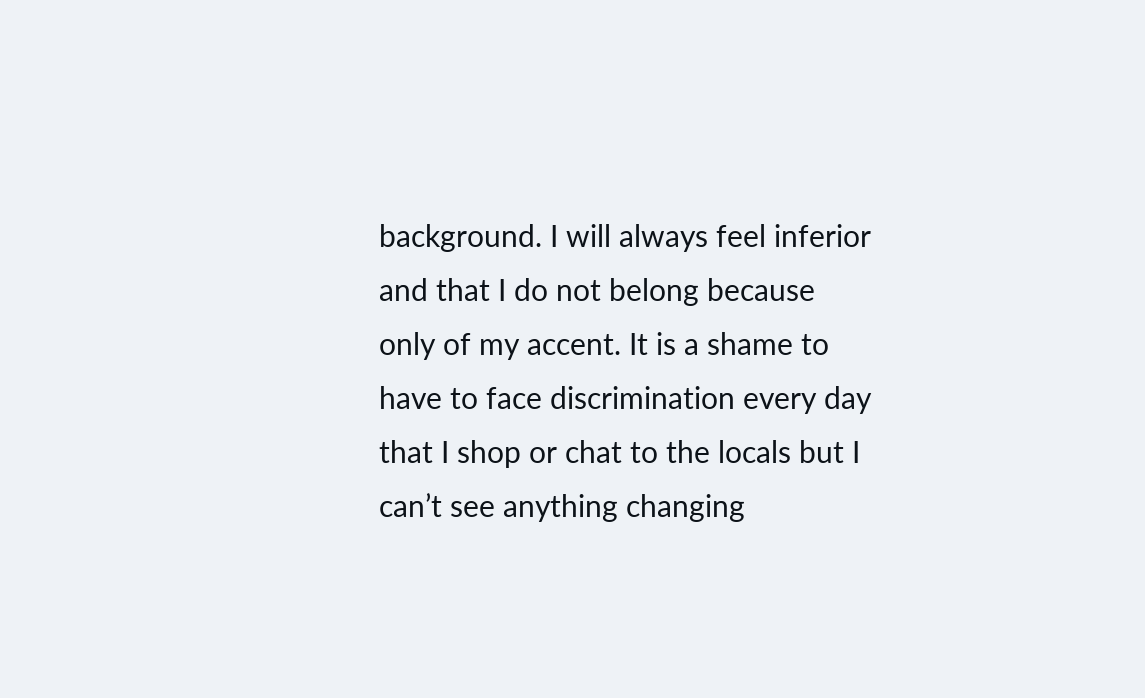background. I will always feel inferior and that I do not belong because only of my accent. It is a shame to have to face discrimination every day that I shop or chat to the locals but I can’t see anything changing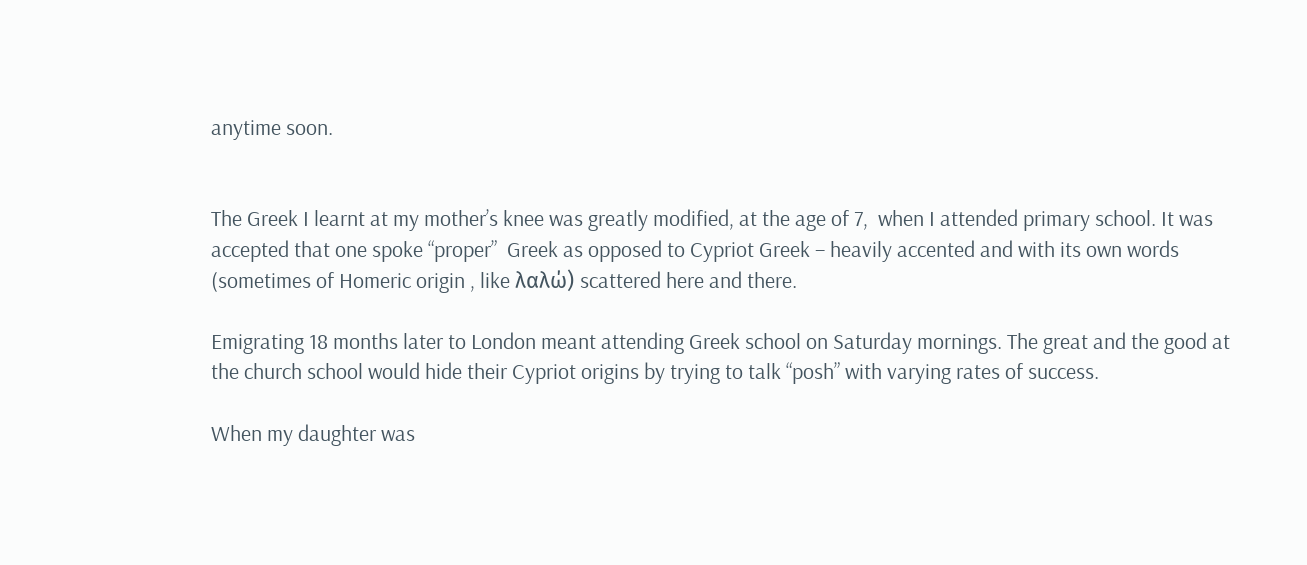anytime soon.


The Greek I learnt at my mother’s knee was greatly modified, at the age of 7,  when I attended primary school. It was accepted that one spoke “proper”  Greek as opposed to Cypriot Greek – heavily accented and with its own words (sometimes of Homeric origin , like λαλώ) scattered here and there.

Emigrating 18 months later to London meant attending Greek school on Saturday mornings. The great and the good at the church school would hide their Cypriot origins by trying to talk “posh” with varying rates of success.

When my daughter was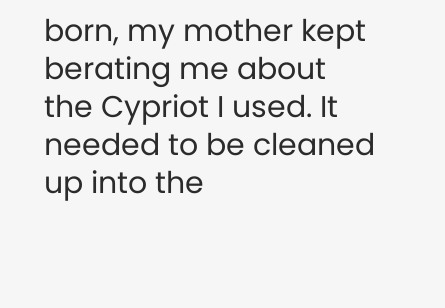born, my mother kept berating me about the Cypriot I used. It needed to be cleaned up into the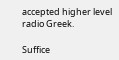accepted higher level  radio Greek.

Suffice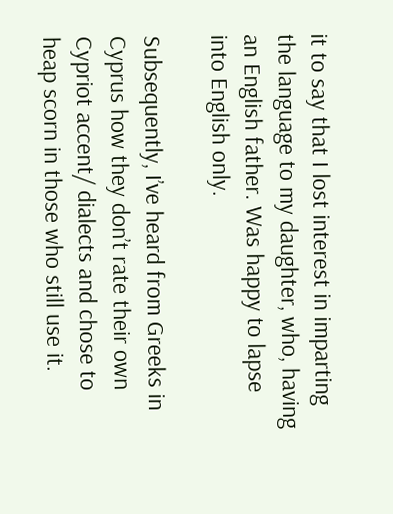it to say that I lost interest in imparting the language to my daughter, who, having an English father. Was happy to lapse into English only.

Subsequently, I’ve heard from Greeks in Cyprus how they don’t rate their own Cypriot accent/ dialects and chose to heap scorn in those who still use it.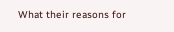What their reasons for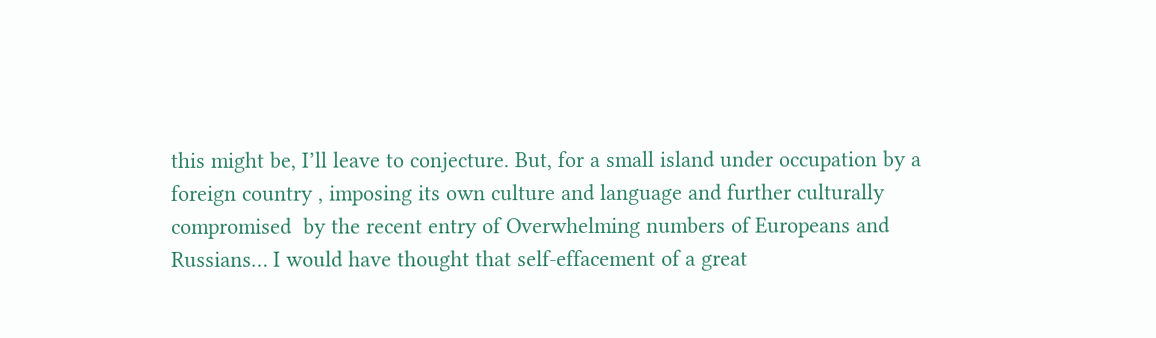this might be, I’ll leave to conjecture. But, for a small island under occupation by a foreign country , imposing its own culture and language and further culturally compromised  by the recent entry of Overwhelming numbers of Europeans and Russians… I would have thought that self-effacement of a great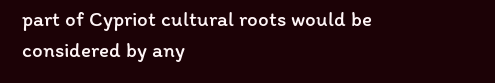part of Cypriot cultural roots would be considered by any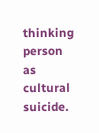thinking person as cultural suicide.